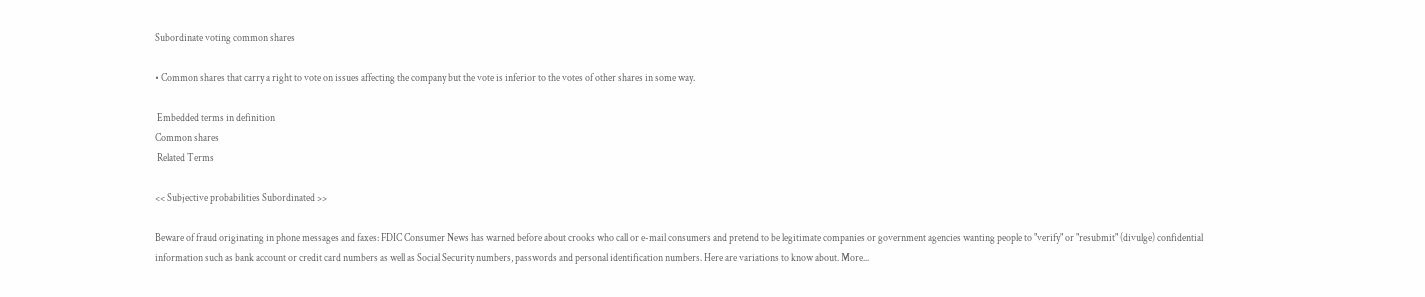Subordinate voting common shares

• Common shares that carry a right to vote on issues affecting the company but the vote is inferior to the votes of other shares in some way.

 Embedded terms in definition
Common shares
 Related Terms

<< Subjective probabilities Subordinated >>

Beware of fraud originating in phone messages and faxes: FDIC Consumer News has warned before about crooks who call or e-mail consumers and pretend to be legitimate companies or government agencies wanting people to "verify" or "resubmit" (divulge) confidential information such as bank account or credit card numbers as well as Social Security numbers, passwords and personal identification numbers. Here are variations to know about. More...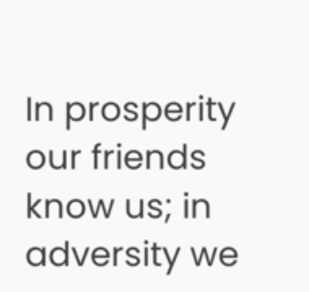In prosperity our friends know us; in adversity we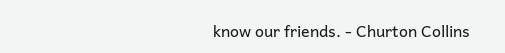know our friends. - Churton Collins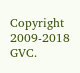Copyright 2009-2018 GVC.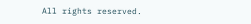All rights reserved.